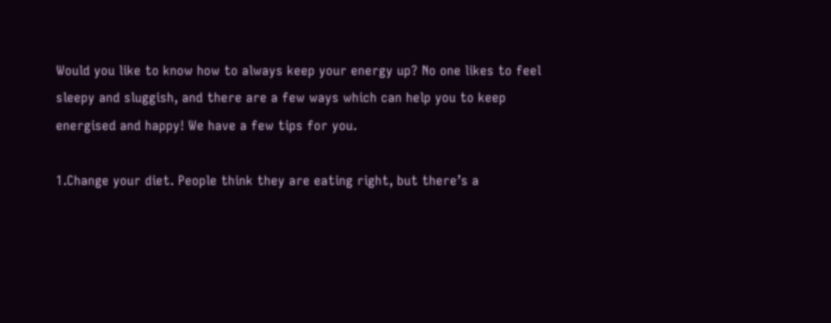Would you like to know how to always keep your energy up? No one likes to feel sleepy and sluggish, and there are a few ways which can help you to keep energised and happy! We have a few tips for you.

1.Change your diet. People think they are eating right, but there’s a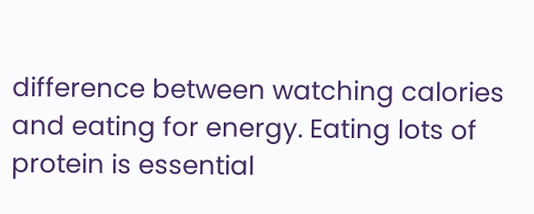difference between watching calories and eating for energy. Eating lots of protein is essential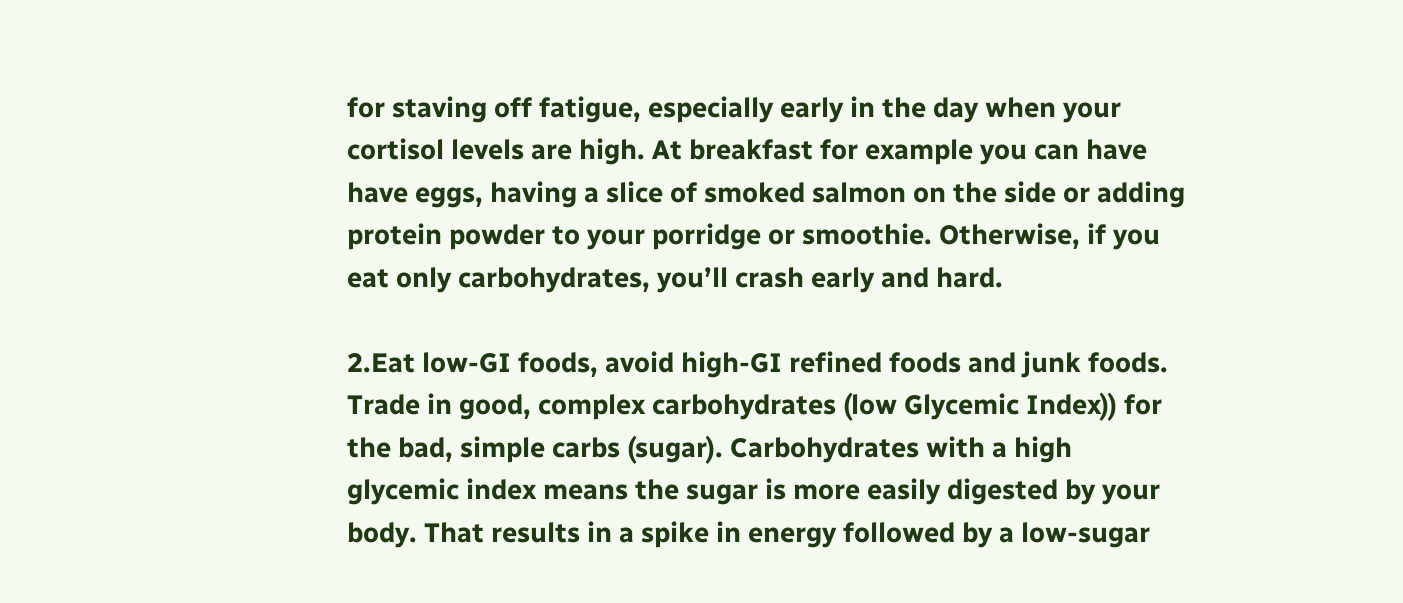for staving off fatigue, especially early in the day when your cortisol levels are high. At breakfast for example you can have have eggs, having a slice of smoked salmon on the side or adding protein powder to your porridge or smoothie. Otherwise, if you eat only carbohydrates, you’ll crash early and hard.

2.Eat low-GI foods, avoid high-GI refined foods and junk foods. Trade in good, complex carbohydrates (low Glycemic Index)) for the bad, simple carbs (sugar). Carbohydrates with a high glycemic index means the sugar is more easily digested by your body. That results in a spike in energy followed by a low-sugar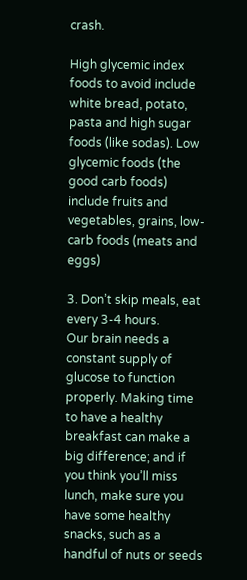crash.

High glycemic index foods to avoid include white bread, potato, pasta and high sugar foods (like sodas). Low glycemic foods (the good carb foods) include fruits and vegetables, grains, low-carb foods (meats and eggs)

3. Don’t skip meals, eat every 3-4 hours.
Our brain needs a constant supply of glucose to function properly. Making time to have a healthy breakfast can make a big difference; and if you think you’ll miss lunch, make sure you have some healthy snacks, such as a handful of nuts or seeds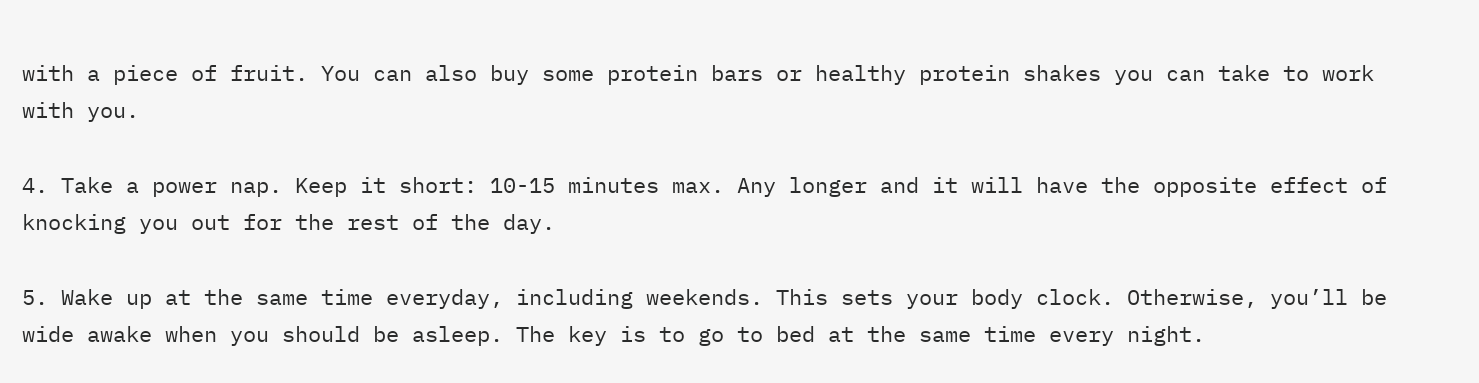with a piece of fruit. You can also buy some protein bars or healthy protein shakes you can take to work with you.

4. Take a power nap. Keep it short: 10-15 minutes max. Any longer and it will have the opposite effect of knocking you out for the rest of the day.

5. Wake up at the same time everyday, including weekends. This sets your body clock. Otherwise, you’ll be wide awake when you should be asleep. The key is to go to bed at the same time every night.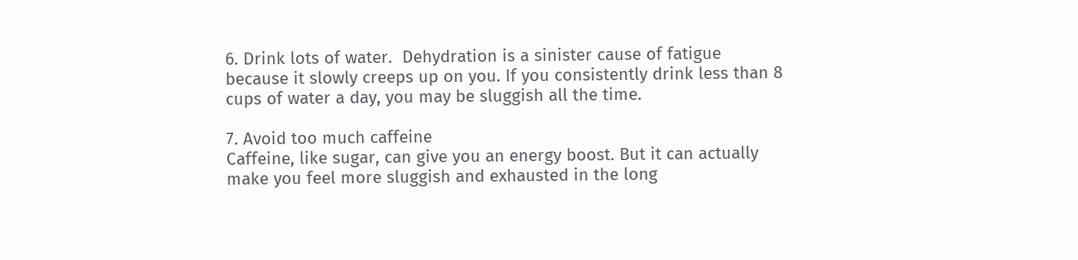6. Drink lots of water.  Dehydration is a sinister cause of fatigue because it slowly creeps up on you. If you consistently drink less than 8 cups of water a day, you may be sluggish all the time.

7. Avoid too much caffeine
Caffeine, like sugar, can give you an energy boost. But it can actually make you feel more sluggish and exhausted in the long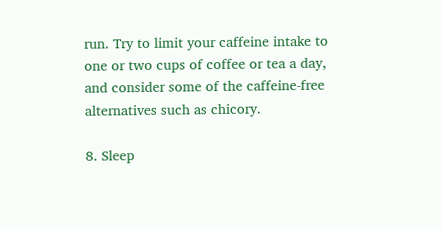run. Try to limit your caffeine intake to one or two cups of coffee or tea a day, and consider some of the caffeine-free alternatives such as chicory.

8. Sleep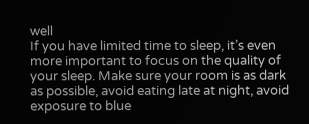well
If you have limited time to sleep, it’s even more important to focus on the quality of your sleep. Make sure your room is as dark as possible, avoid eating late at night, avoid exposure to blue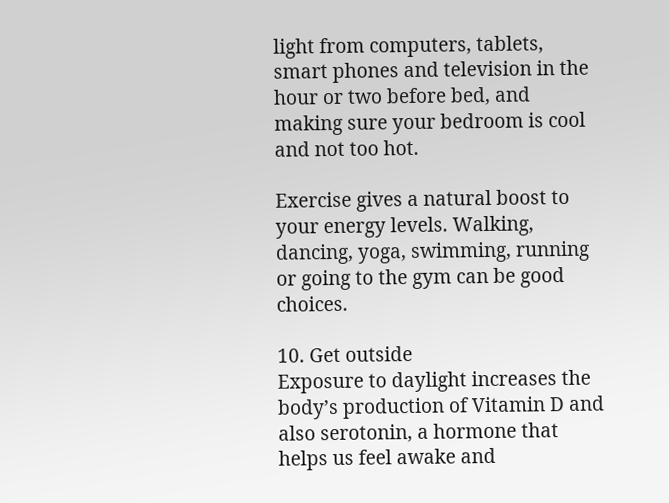light from computers, tablets, smart phones and television in the hour or two before bed, and making sure your bedroom is cool and not too hot.

Exercise gives a natural boost to your energy levels. Walking, dancing, yoga, swimming, running or going to the gym can be good choices.

10. Get outside
Exposure to daylight increases the body’s production of Vitamin D and also serotonin, a hormone that helps us feel awake and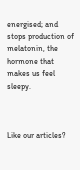energised; and stops production of melatonin, the hormone that makes us feel sleepy.



Like our articles?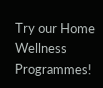Try our Home Wellness Programmes!